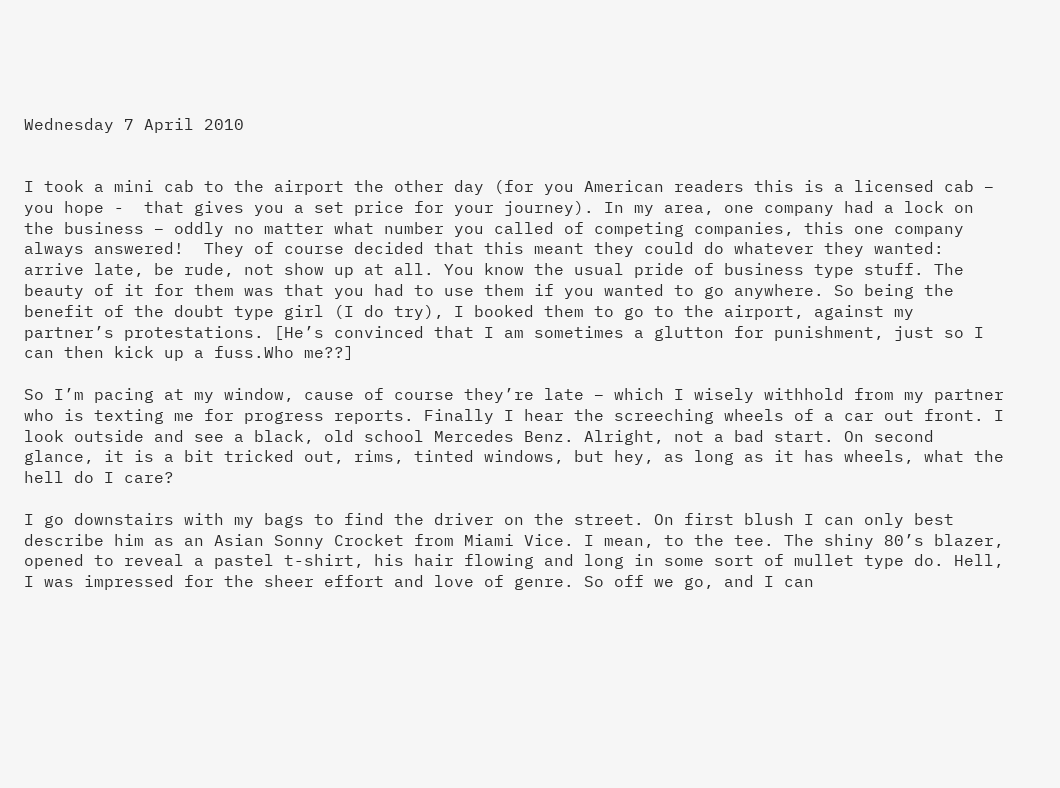Wednesday 7 April 2010


I took a mini cab to the airport the other day (for you American readers this is a licensed cab – you hope -  that gives you a set price for your journey). In my area, one company had a lock on the business – oddly no matter what number you called of competing companies, this one company always answered!  They of course decided that this meant they could do whatever they wanted: arrive late, be rude, not show up at all. You know the usual pride of business type stuff. The beauty of it for them was that you had to use them if you wanted to go anywhere. So being the benefit of the doubt type girl (I do try), I booked them to go to the airport, against my partner’s protestations. [He’s convinced that I am sometimes a glutton for punishment, just so I can then kick up a fuss.Who me??]

So I’m pacing at my window, cause of course they’re late – which I wisely withhold from my partner who is texting me for progress reports. Finally I hear the screeching wheels of a car out front. I look outside and see a black, old school Mercedes Benz. Alright, not a bad start. On second glance, it is a bit tricked out, rims, tinted windows, but hey, as long as it has wheels, what the hell do I care?

I go downstairs with my bags to find the driver on the street. On first blush I can only best describe him as an Asian Sonny Crocket from Miami Vice. I mean, to the tee. The shiny 80’s blazer, opened to reveal a pastel t-shirt, his hair flowing and long in some sort of mullet type do. Hell, I was impressed for the sheer effort and love of genre. So off we go, and I can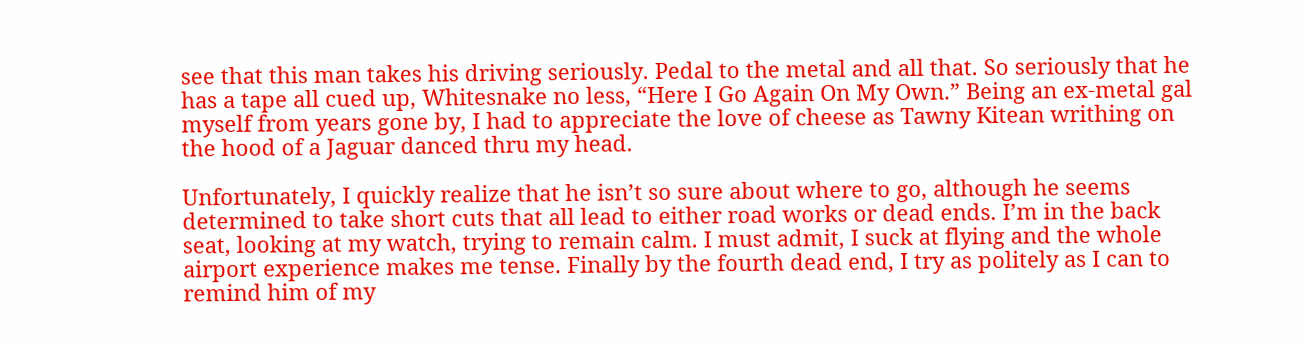see that this man takes his driving seriously. Pedal to the metal and all that. So seriously that he has a tape all cued up, Whitesnake no less, “Here I Go Again On My Own.” Being an ex-metal gal myself from years gone by, I had to appreciate the love of cheese as Tawny Kitean writhing on the hood of a Jaguar danced thru my head.

Unfortunately, I quickly realize that he isn’t so sure about where to go, although he seems determined to take short cuts that all lead to either road works or dead ends. I’m in the back seat, looking at my watch, trying to remain calm. I must admit, I suck at flying and the whole airport experience makes me tense. Finally by the fourth dead end, I try as politely as I can to remind him of my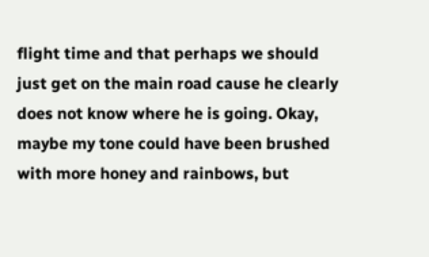flight time and that perhaps we should just get on the main road cause he clearly does not know where he is going. Okay, maybe my tone could have been brushed with more honey and rainbows, but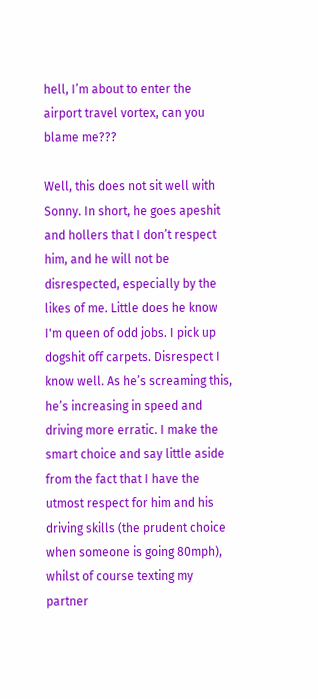hell, I’m about to enter the airport travel vortex, can you blame me???

Well, this does not sit well with Sonny. In short, he goes apeshit and hollers that I don’t respect him, and he will not be disrespected, especially by the likes of me. Little does he know I'm queen of odd jobs. I pick up dogshit off carpets. Disrespect I know well. As he’s screaming this, he’s increasing in speed and driving more erratic. I make the smart choice and say little aside from the fact that I have the utmost respect for him and his driving skills (the prudent choice when someone is going 80mph), whilst of course texting my partner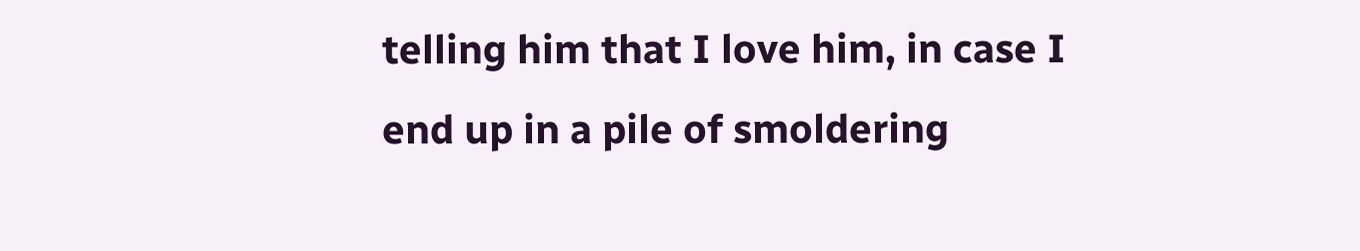telling him that I love him, in case I end up in a pile of smoldering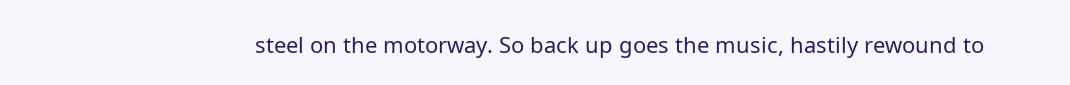steel on the motorway. So back up goes the music, hastily rewound to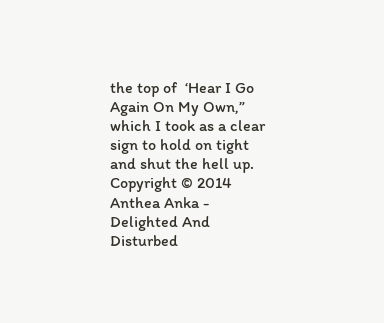the top of  ‘Hear I Go Again On My Own,” which I took as a clear sign to hold on tight and shut the hell up.
Copyright © 2014 Anthea Anka - Delighted And Disturbed